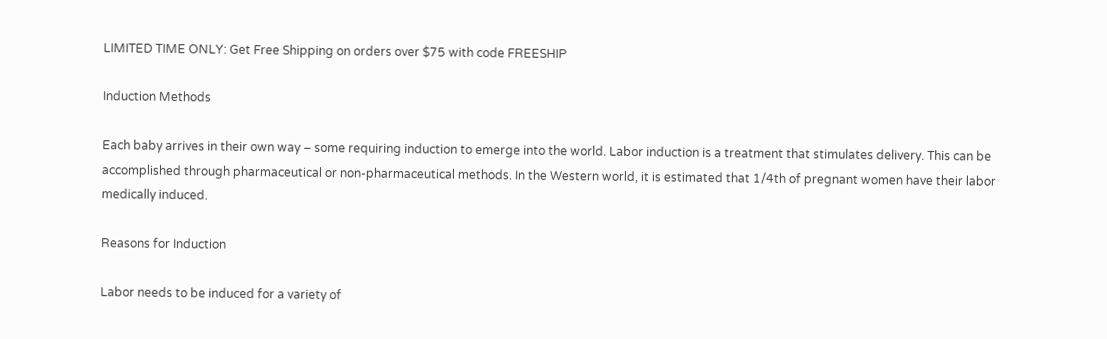LIMITED TIME ONLY: Get Free Shipping on orders over $75 with code FREESHIP

Induction Methods

Each baby arrives in their own way – some requiring induction to emerge into the world. Labor induction is a treatment that stimulates delivery. This can be accomplished through pharmaceutical or non-pharmaceutical methods. In the Western world, it is estimated that 1/4th of pregnant women have their labor medically induced.

Reasons for Induction

Labor needs to be induced for a variety of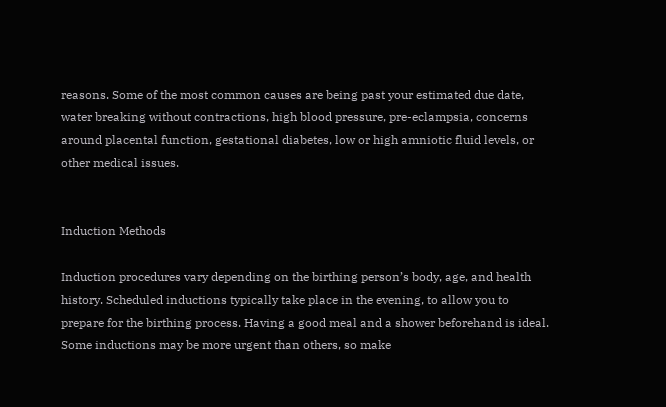reasons. Some of the most common causes are being past your estimated due date, water breaking without contractions, high blood pressure, pre-eclampsia, concerns around placental function, gestational diabetes, low or high amniotic fluid levels, or other medical issues.


Induction Methods

Induction procedures vary depending on the birthing person’s body, age, and health history. Scheduled inductions typically take place in the evening, to allow you to prepare for the birthing process. Having a good meal and a shower beforehand is ideal. Some inductions may be more urgent than others, so make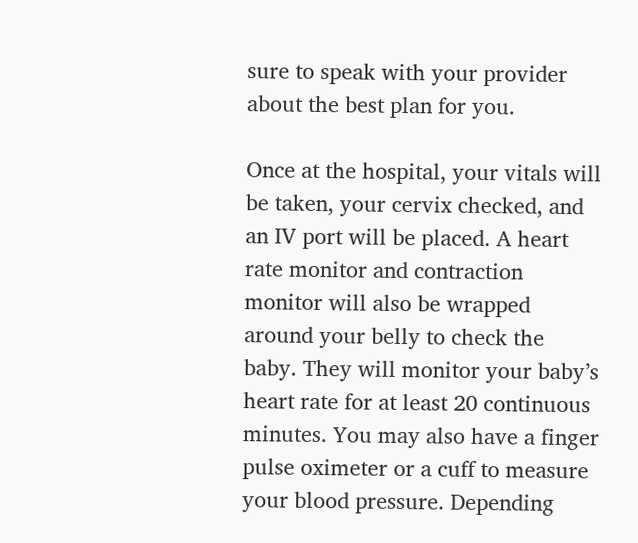sure to speak with your provider about the best plan for you.

Once at the hospital, your vitals will be taken, your cervix checked, and an IV port will be placed. A heart rate monitor and contraction monitor will also be wrapped around your belly to check the baby. They will monitor your baby’s heart rate for at least 20 continuous minutes. You may also have a finger pulse oximeter or a cuff to measure your blood pressure. Depending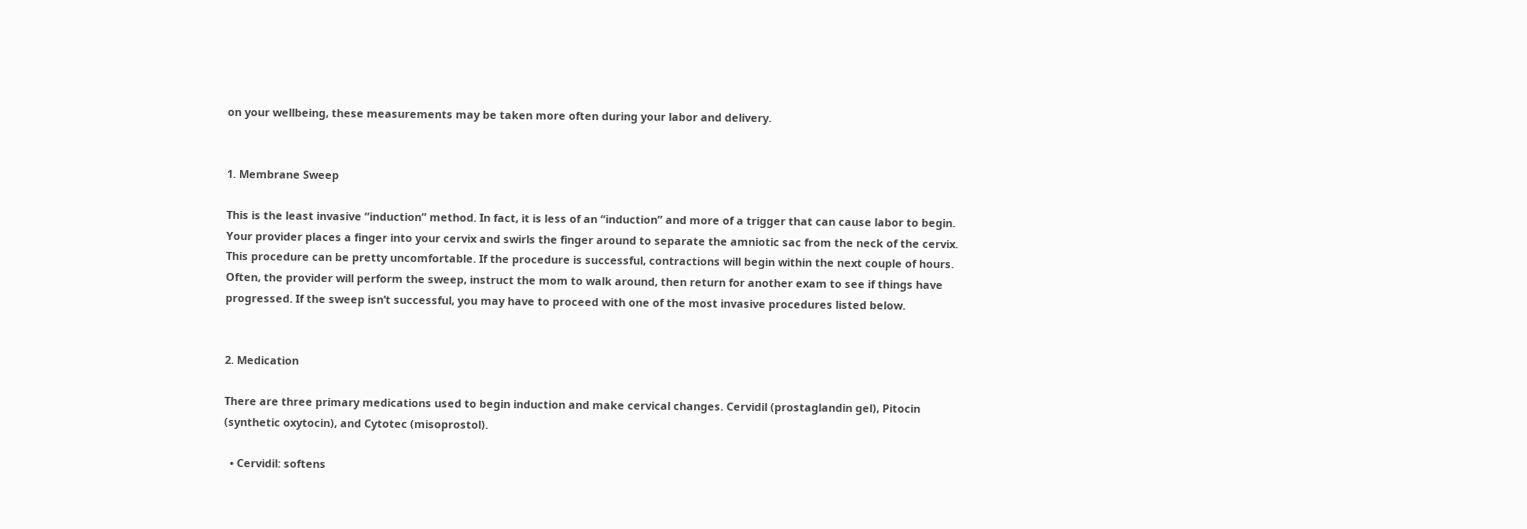on your wellbeing, these measurements may be taken more often during your labor and delivery.


1. Membrane Sweep

This is the least invasive “induction” method. In fact, it is less of an “induction” and more of a trigger that can cause labor to begin. Your provider places a finger into your cervix and swirls the finger around to separate the amniotic sac from the neck of the cervix. This procedure can be pretty uncomfortable. If the procedure is successful, contractions will begin within the next couple of hours. Often, the provider will perform the sweep, instruct the mom to walk around, then return for another exam to see if things have progressed. If the sweep isn’t successful, you may have to proceed with one of the most invasive procedures listed below.


2. Medication

There are three primary medications used to begin induction and make cervical changes. Cervidil (prostaglandin gel), Pitocin (synthetic oxytocin), and Cytotec (misoprostol).

  • Cervidil: softens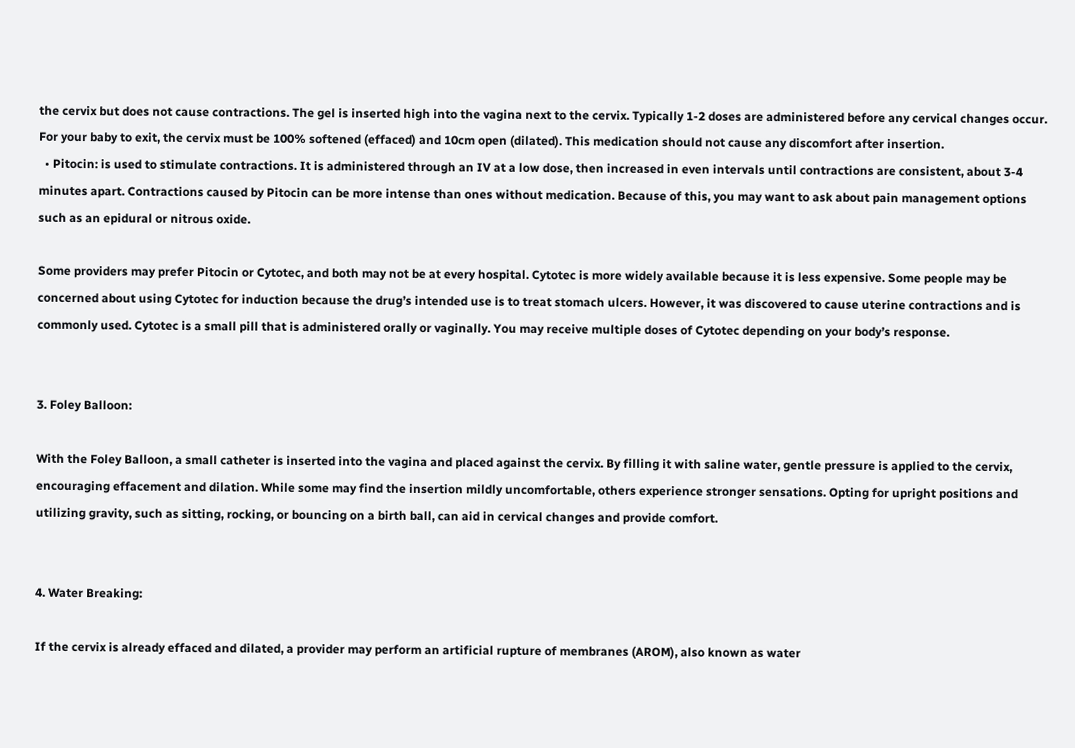the cervix but does not cause contractions. The gel is inserted high into the vagina next to the cervix. Typically 1-2 doses are administered before any cervical changes occur. For your baby to exit, the cervix must be 100% softened (effaced) and 10cm open (dilated). This medication should not cause any discomfort after insertion.
  • Pitocin: is used to stimulate contractions. It is administered through an IV at a low dose, then increased in even intervals until contractions are consistent, about 3-4 minutes apart. Contractions caused by Pitocin can be more intense than ones without medication. Because of this, you may want to ask about pain management options such as an epidural or nitrous oxide.

Some providers may prefer Pitocin or Cytotec, and both may not be at every hospital. Cytotec is more widely available because it is less expensive. Some people may be concerned about using Cytotec for induction because the drug’s intended use is to treat stomach ulcers. However, it was discovered to cause uterine contractions and is commonly used. Cytotec is a small pill that is administered orally or vaginally. You may receive multiple doses of Cytotec depending on your body’s response.


3. Foley Balloon:

With the Foley Balloon, a small catheter is inserted into the vagina and placed against the cervix. By filling it with saline water, gentle pressure is applied to the cervix, encouraging effacement and dilation. While some may find the insertion mildly uncomfortable, others experience stronger sensations. Opting for upright positions and utilizing gravity, such as sitting, rocking, or bouncing on a birth ball, can aid in cervical changes and provide comfort.


4. Water Breaking:

If the cervix is already effaced and dilated, a provider may perform an artificial rupture of membranes (AROM), also known as water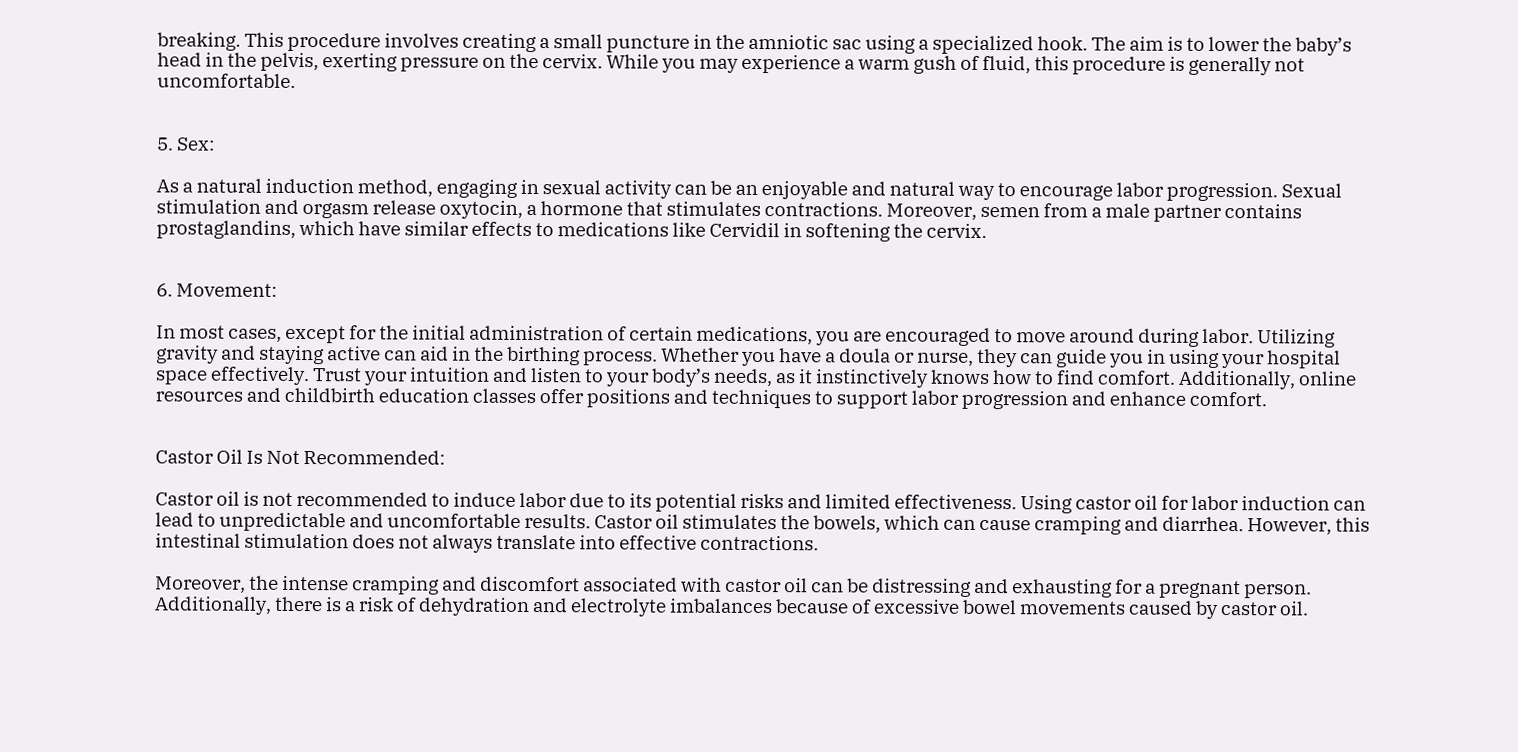breaking. This procedure involves creating a small puncture in the amniotic sac using a specialized hook. The aim is to lower the baby’s head in the pelvis, exerting pressure on the cervix. While you may experience a warm gush of fluid, this procedure is generally not uncomfortable.


5. Sex:

As a natural induction method, engaging in sexual activity can be an enjoyable and natural way to encourage labor progression. Sexual stimulation and orgasm release oxytocin, a hormone that stimulates contractions. Moreover, semen from a male partner contains prostaglandins, which have similar effects to medications like Cervidil in softening the cervix.


6. Movement:

In most cases, except for the initial administration of certain medications, you are encouraged to move around during labor. Utilizing gravity and staying active can aid in the birthing process. Whether you have a doula or nurse, they can guide you in using your hospital space effectively. Trust your intuition and listen to your body’s needs, as it instinctively knows how to find comfort. Additionally, online resources and childbirth education classes offer positions and techniques to support labor progression and enhance comfort.


Castor Oil Is Not Recommended:

Castor oil is not recommended to induce labor due to its potential risks and limited effectiveness. Using castor oil for labor induction can lead to unpredictable and uncomfortable results. Castor oil stimulates the bowels, which can cause cramping and diarrhea. However, this intestinal stimulation does not always translate into effective contractions.

Moreover, the intense cramping and discomfort associated with castor oil can be distressing and exhausting for a pregnant person. Additionally, there is a risk of dehydration and electrolyte imbalances because of excessive bowel movements caused by castor oil.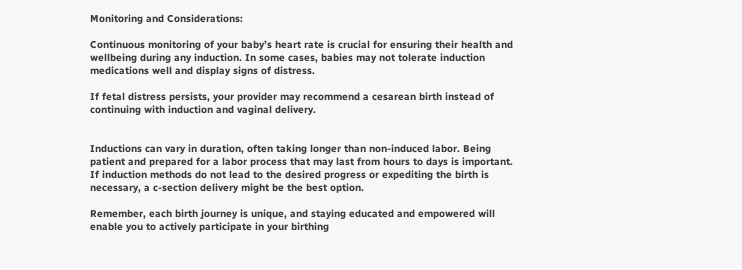Monitoring and Considerations:

Continuous monitoring of your baby’s heart rate is crucial for ensuring their health and wellbeing during any induction. In some cases, babies may not tolerate induction medications well and display signs of distress.

If fetal distress persists, your provider may recommend a cesarean birth instead of continuing with induction and vaginal delivery.


Inductions can vary in duration, often taking longer than non-induced labor. Being patient and prepared for a labor process that may last from hours to days is important. If induction methods do not lead to the desired progress or expediting the birth is necessary, a c-section delivery might be the best option.

Remember, each birth journey is unique, and staying educated and empowered will enable you to actively participate in your birthing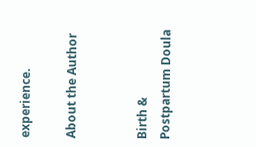experience.

About the Author


Birth & Postpartum Doula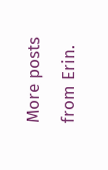More posts from Erin.